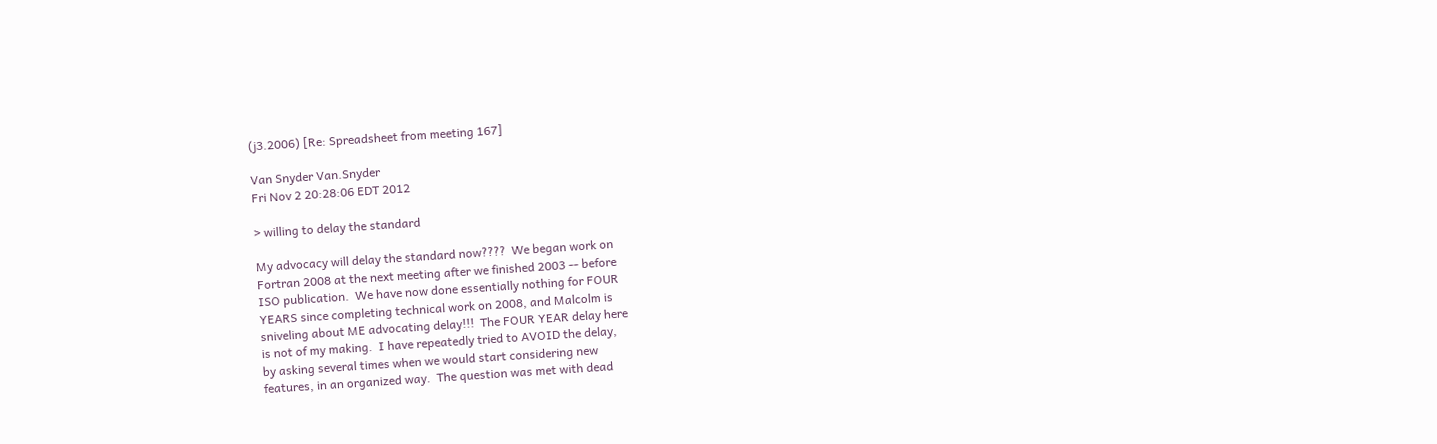(j3.2006) [Re: Spreadsheet from meeting 167]

Van Snyder Van.Snyder
Fri Nov 2 20:28:06 EDT 2012

> willing to delay the standard

My advocacy will delay the standard now????  We began work on
Fortran 2008 at the next meeting after we finished 2003 -- before
ISO publication.  We have now done essentially nothing for FOUR
YEARS since completing technical work on 2008, and Malcolm is
sniveling about ME advocating delay!!!  The FOUR YEAR delay here
is not of my making.  I have repeatedly tried to AVOID the delay,
by asking several times when we would start considering new
features, in an organized way.  The question was met with dead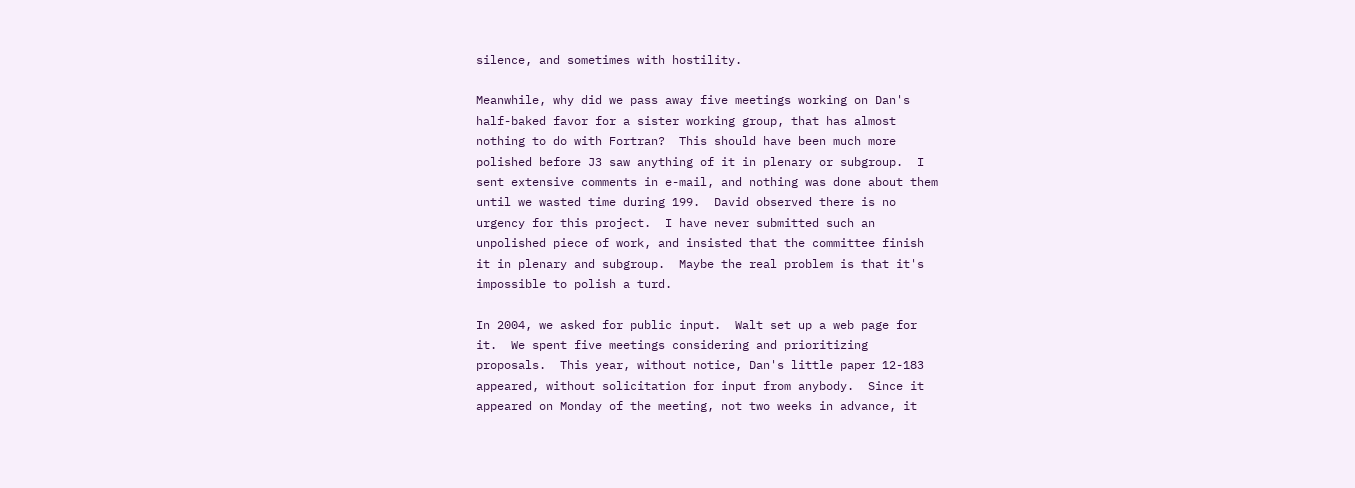silence, and sometimes with hostility.

Meanwhile, why did we pass away five meetings working on Dan's
half-baked favor for a sister working group, that has almost
nothing to do with Fortran?  This should have been much more
polished before J3 saw anything of it in plenary or subgroup.  I
sent extensive comments in e-mail, and nothing was done about them
until we wasted time during 199.  David observed there is no
urgency for this project.  I have never submitted such an
unpolished piece of work, and insisted that the committee finish
it in plenary and subgroup.  Maybe the real problem is that it's
impossible to polish a turd.

In 2004, we asked for public input.  Walt set up a web page for
it.  We spent five meetings considering and prioritizing
proposals.  This year, without notice, Dan's little paper 12-183
appeared, without solicitation for input from anybody.  Since it
appeared on Monday of the meeting, not two weeks in advance, it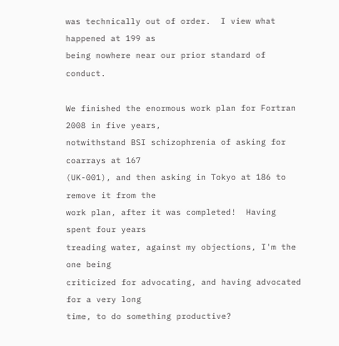was technically out of order.  I view what happened at 199 as
being nowhere near our prior standard of conduct.

We finished the enormous work plan for Fortran 2008 in five years,
notwithstand BSI schizophrenia of asking for coarrays at 167
(UK-001), and then asking in Tokyo at 186 to remove it from the
work plan, after it was completed!  Having spent four years
treading water, against my objections, I'm the one being
criticized for advocating, and having advocated for a very long
time, to do something productive?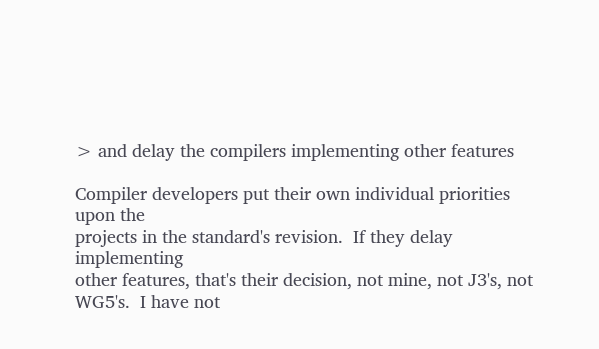> and delay the compilers implementing other features

Compiler developers put their own individual priorities upon the
projects in the standard's revision.  If they delay implementing
other features, that's their decision, not mine, not J3's, not
WG5's.  I have not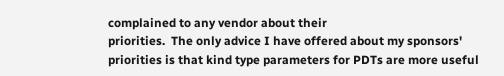complained to any vendor about their
priorities.  The only advice I have offered about my sponsors'
priorities is that kind type parameters for PDTs are more useful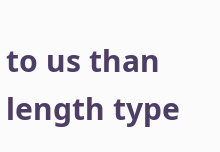to us than length type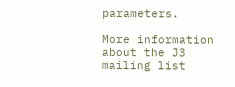parameters.

More information about the J3 mailing list